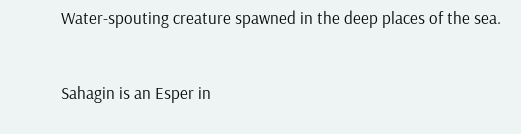Water-spouting creature spawned in the deep places of the sea.


Sahagin is an Esper in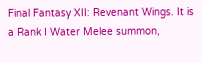Final Fantasy XII: Revenant Wings. It is a Rank I Water Melee summon,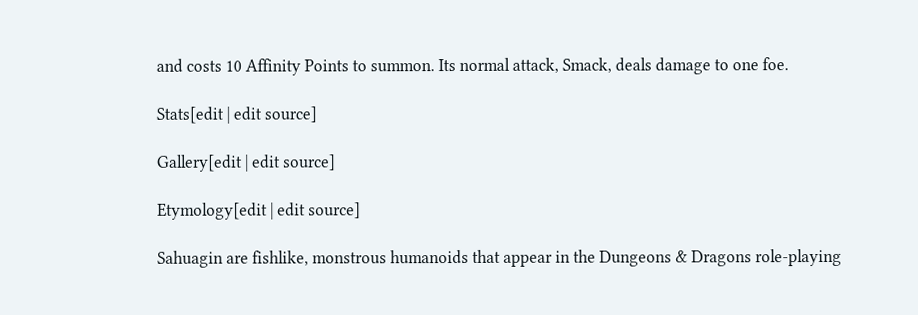and costs 10 Affinity Points to summon. Its normal attack, Smack, deals damage to one foe.

Stats[edit | edit source]

Gallery[edit | edit source]

Etymology[edit | edit source]

Sahuagin are fishlike, monstrous humanoids that appear in the Dungeons & Dragons role-playing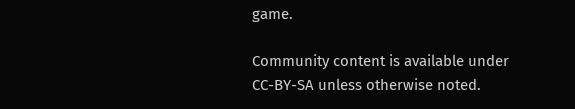game.

Community content is available under CC-BY-SA unless otherwise noted.